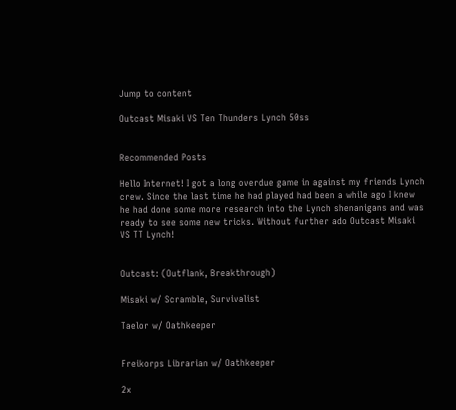Jump to content

Outcast Misaki VS Ten Thunders Lynch 50ss


Recommended Posts

Hello Internet! I got a long overdue game in against my friends Lynch crew. Since the last time he had played had been a while ago I knew he had done some more research into the Lynch shenanigans and was ready to see some new tricks. Without further ado Outcast Misaki VS TT Lynch!


Outcast: (Outflank, Breakthrough)

Misaki w/ Scramble, Survivalist

Taelor w/ Oathkeeper


Freikorps Librarian w/ Oathkeeper

2x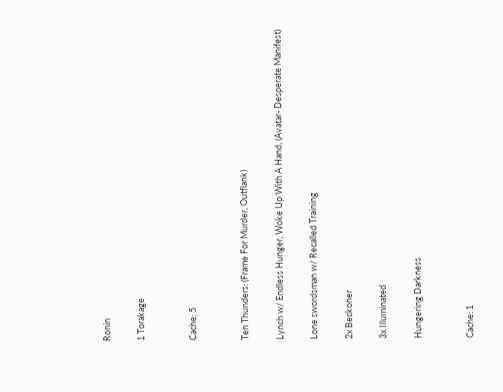Ronin

1 Torakage


Cache: 5


Ten Thunders: (Frame For Murder, Outflank)

Lynch w/ Endless Hunger, Woke Up With A Hand, (Avatar- Desperate Manifest)

Lone swordsman w/ Recalled Training

2x Beckoner

3x Illuminated

Hungering Darkness


Cache: 1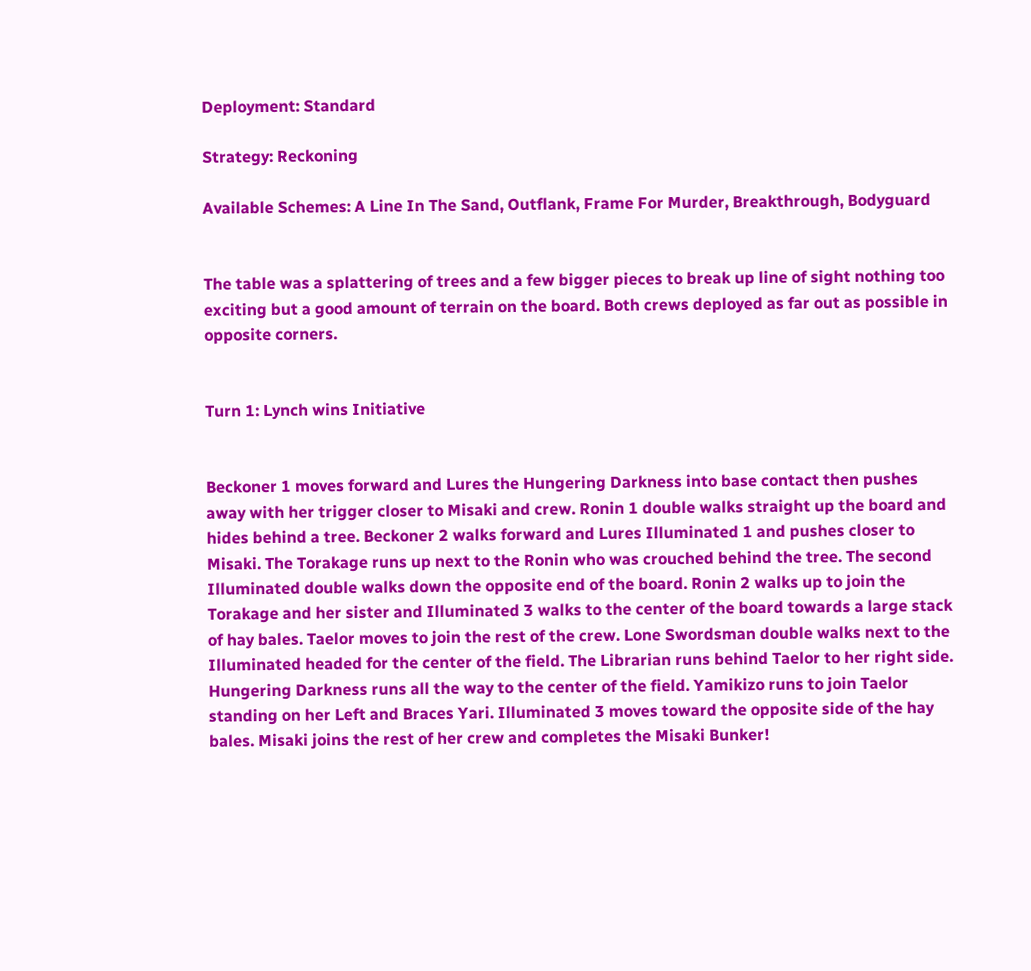Deployment: Standard

Strategy: Reckoning

Available Schemes: A Line In The Sand, Outflank, Frame For Murder, Breakthrough, Bodyguard


The table was a splattering of trees and a few bigger pieces to break up line of sight nothing too exciting but a good amount of terrain on the board. Both crews deployed as far out as possible in opposite corners.


Turn 1: Lynch wins Initiative


Beckoner 1 moves forward and Lures the Hungering Darkness into base contact then pushes away with her trigger closer to Misaki and crew. Ronin 1 double walks straight up the board and hides behind a tree. Beckoner 2 walks forward and Lures Illuminated 1 and pushes closer to Misaki. The Torakage runs up next to the Ronin who was crouched behind the tree. The second Illuminated double walks down the opposite end of the board. Ronin 2 walks up to join the Torakage and her sister and Illuminated 3 walks to the center of the board towards a large stack of hay bales. Taelor moves to join the rest of the crew. Lone Swordsman double walks next to the Illuminated headed for the center of the field. The Librarian runs behind Taelor to her right side. Hungering Darkness runs all the way to the center of the field. Yamikizo runs to join Taelor standing on her Left and Braces Yari. Illuminated 3 moves toward the opposite side of the hay bales. Misaki joins the rest of her crew and completes the Misaki Bunker!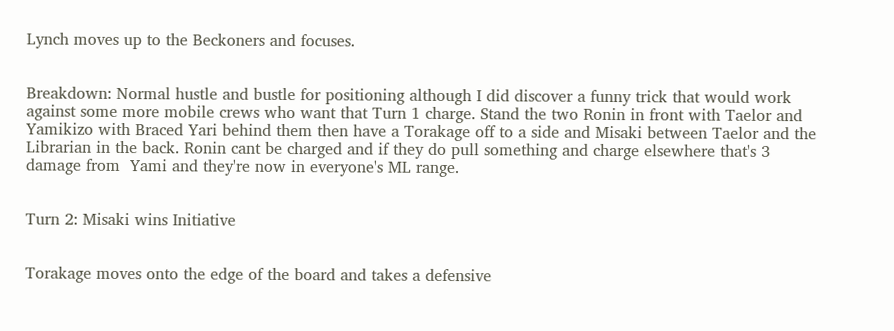Lynch moves up to the Beckoners and focuses.


Breakdown: Normal hustle and bustle for positioning although I did discover a funny trick that would work against some more mobile crews who want that Turn 1 charge. Stand the two Ronin in front with Taelor and Yamikizo with Braced Yari behind them then have a Torakage off to a side and Misaki between Taelor and the Librarian in the back. Ronin cant be charged and if they do pull something and charge elsewhere that's 3 damage from  Yami and they're now in everyone's ML range.


Turn 2: Misaki wins Initiative


Torakage moves onto the edge of the board and takes a defensive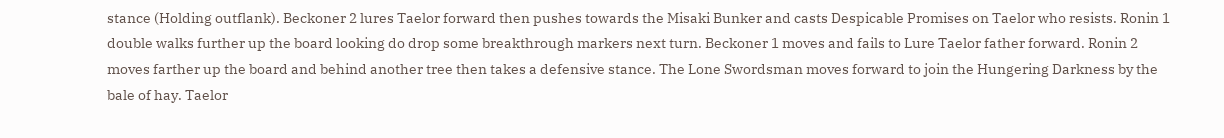stance (Holding outflank). Beckoner 2 lures Taelor forward then pushes towards the Misaki Bunker and casts Despicable Promises on Taelor who resists. Ronin 1 double walks further up the board looking do drop some breakthrough markers next turn. Beckoner 1 moves and fails to Lure Taelor father forward. Ronin 2 moves farther up the board and behind another tree then takes a defensive stance. The Lone Swordsman moves forward to join the Hungering Darkness by the bale of hay. Taelor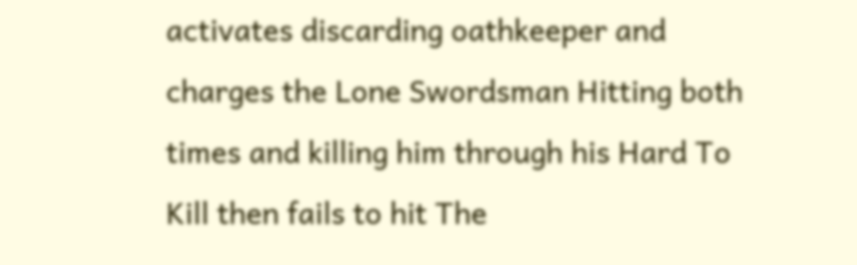activates discarding oathkeeper and charges the Lone Swordsman Hitting both times and killing him through his Hard To Kill then fails to hit The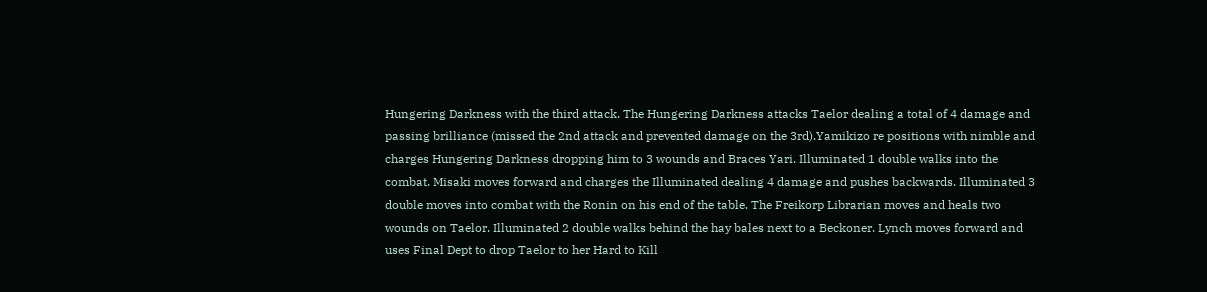Hungering Darkness with the third attack. The Hungering Darkness attacks Taelor dealing a total of 4 damage and passing brilliance (missed the 2nd attack and prevented damage on the 3rd).Yamikizo re positions with nimble and charges Hungering Darkness dropping him to 3 wounds and Braces Yari. Illuminated 1 double walks into the combat. Misaki moves forward and charges the Illuminated dealing 4 damage and pushes backwards. Illuminated 3 double moves into combat with the Ronin on his end of the table. The Freikorp Librarian moves and heals two wounds on Taelor. Illuminated 2 double walks behind the hay bales next to a Beckoner. Lynch moves forward and uses Final Dept to drop Taelor to her Hard to Kill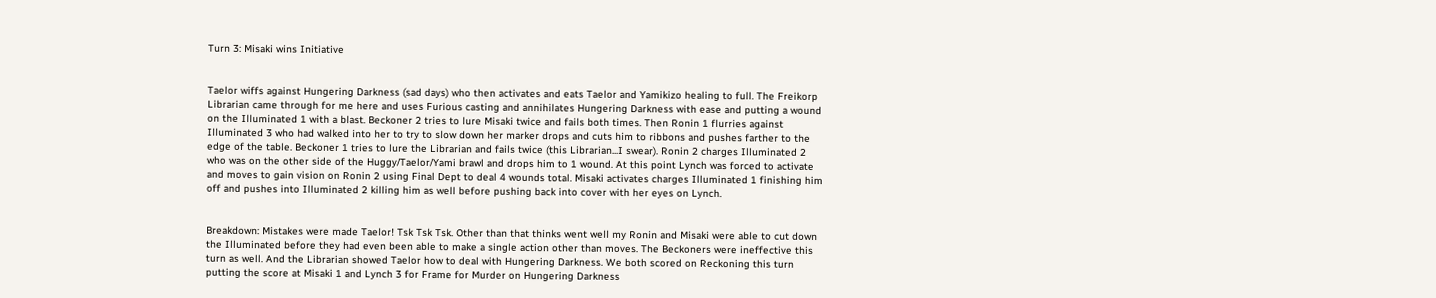Turn 3: Misaki wins Initiative


Taelor wiffs against Hungering Darkness (sad days) who then activates and eats Taelor and Yamikizo healing to full. The Freikorp Librarian came through for me here and uses Furious casting and annihilates Hungering Darkness with ease and putting a wound on the Illuminated 1 with a blast. Beckoner 2 tries to lure Misaki twice and fails both times. Then Ronin 1 flurries against Illuminated 3 who had walked into her to try to slow down her marker drops and cuts him to ribbons and pushes farther to the edge of the table. Beckoner 1 tries to lure the Librarian and fails twice (this Librarian...I swear). Ronin 2 charges Illuminated 2 who was on the other side of the Huggy/Taelor/Yami brawl and drops him to 1 wound. At this point Lynch was forced to activate and moves to gain vision on Ronin 2 using Final Dept to deal 4 wounds total. Misaki activates charges Illuminated 1 finishing him off and pushes into Illuminated 2 killing him as well before pushing back into cover with her eyes on Lynch.


Breakdown: Mistakes were made Taelor! Tsk Tsk Tsk. Other than that thinks went well my Ronin and Misaki were able to cut down the Illuminated before they had even been able to make a single action other than moves. The Beckoners were ineffective this turn as well. And the Librarian showed Taelor how to deal with Hungering Darkness. We both scored on Reckoning this turn putting the score at Misaki 1 and Lynch 3 for Frame for Murder on Hungering Darkness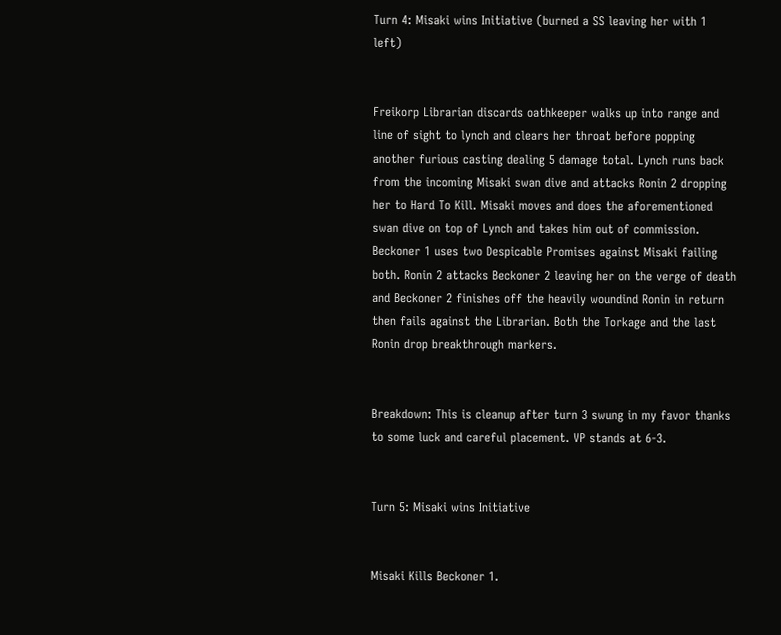Turn 4: Misaki wins Initiative (burned a SS leaving her with 1 left)


Freikorp Librarian discards oathkeeper walks up into range and line of sight to lynch and clears her throat before popping another furious casting dealing 5 damage total. Lynch runs back from the incoming Misaki swan dive and attacks Ronin 2 dropping her to Hard To Kill. Misaki moves and does the aforementioned swan dive on top of Lynch and takes him out of commission.  Beckoner 1 uses two Despicable Promises against Misaki failing both. Ronin 2 attacks Beckoner 2 leaving her on the verge of death and Beckoner 2 finishes off the heavily woundind Ronin in return then fails against the Librarian. Both the Torkage and the last Ronin drop breakthrough markers.


Breakdown: This is cleanup after turn 3 swung in my favor thanks to some luck and careful placement. VP stands at 6-3.


Turn 5: Misaki wins Initiative


Misaki Kills Beckoner 1.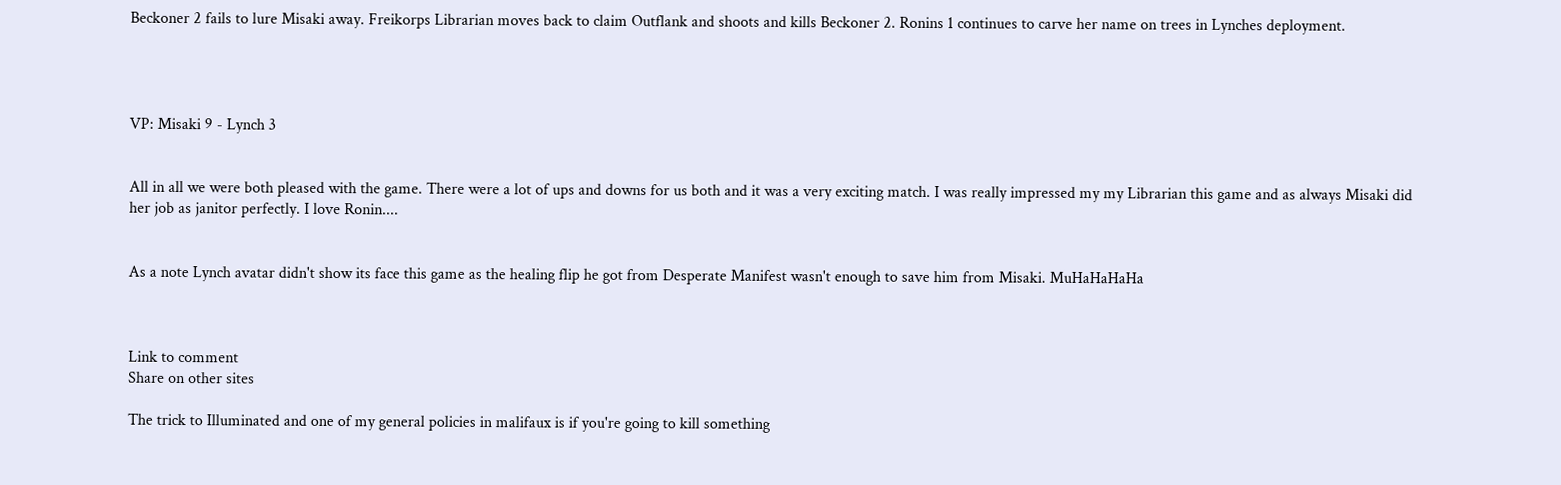Beckoner 2 fails to lure Misaki away. Freikorps Librarian moves back to claim Outflank and shoots and kills Beckoner 2. Ronins 1 continues to carve her name on trees in Lynches deployment.




VP: Misaki 9 - Lynch 3


All in all we were both pleased with the game. There were a lot of ups and downs for us both and it was a very exciting match. I was really impressed my my Librarian this game and as always Misaki did her job as janitor perfectly. I love Ronin....


As a note Lynch avatar didn't show its face this game as the healing flip he got from Desperate Manifest wasn't enough to save him from Misaki. MuHaHaHaHa



Link to comment
Share on other sites

The trick to Illuminated and one of my general policies in malifaux is if you're going to kill something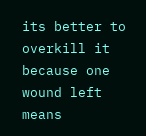its better to overkill it because one wound left means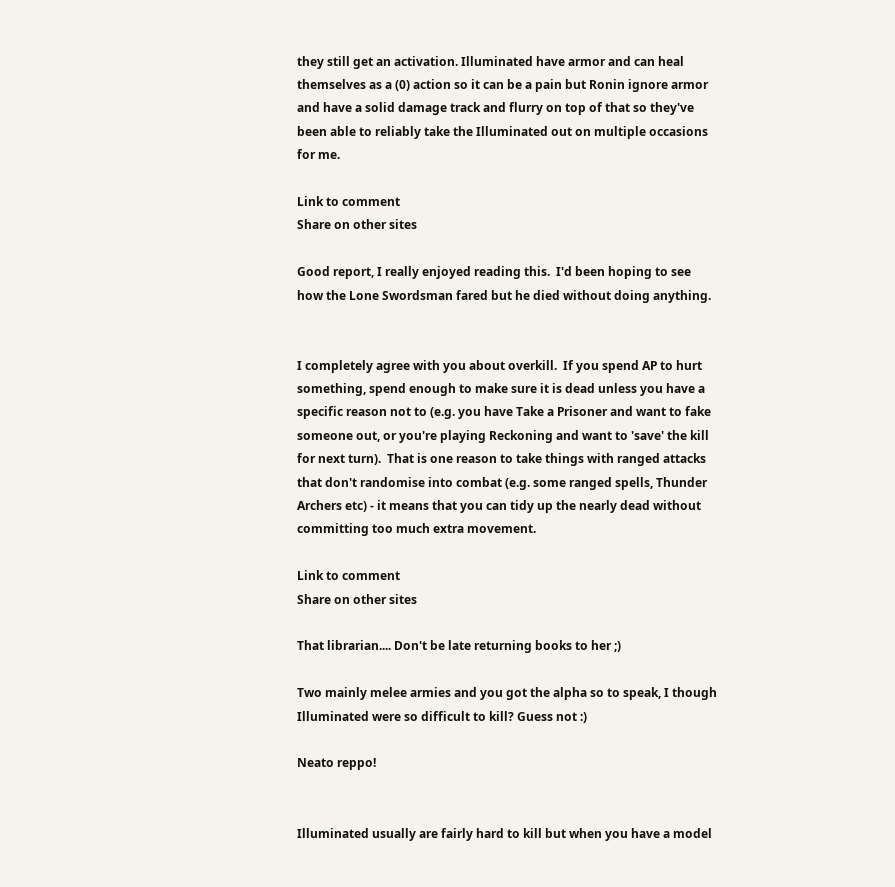they still get an activation. Illuminated have armor and can heal themselves as a (0) action so it can be a pain but Ronin ignore armor and have a solid damage track and flurry on top of that so they've been able to reliably take the Illuminated out on multiple occasions for me.

Link to comment
Share on other sites

Good report, I really enjoyed reading this.  I'd been hoping to see how the Lone Swordsman fared but he died without doing anything.


I completely agree with you about overkill.  If you spend AP to hurt something, spend enough to make sure it is dead unless you have a specific reason not to (e.g. you have Take a Prisoner and want to fake someone out, or you're playing Reckoning and want to 'save' the kill for next turn).  That is one reason to take things with ranged attacks that don't randomise into combat (e.g. some ranged spells, Thunder Archers etc) - it means that you can tidy up the nearly dead without committing too much extra movement.

Link to comment
Share on other sites

That librarian.... Don't be late returning books to her ;)

Two mainly melee armies and you got the alpha so to speak, I though Illuminated were so difficult to kill? Guess not :)

Neato reppo!


Illuminated usually are fairly hard to kill but when you have a model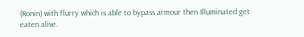(Ronin) with flurry which is able to bypass armour then Illuminated get eaten alive.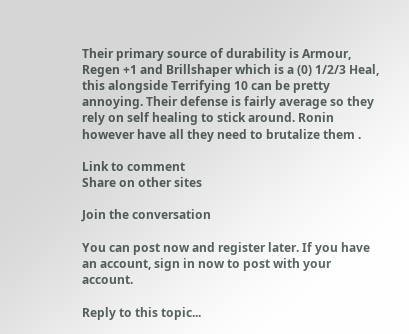Their primary source of durability is Armour, Regen +1 and Brillshaper which is a (0) 1/2/3 Heal, this alongside Terrifying 10 can be pretty annoying. Their defense is fairly average so they rely on self healing to stick around. Ronin however have all they need to brutalize them .

Link to comment
Share on other sites

Join the conversation

You can post now and register later. If you have an account, sign in now to post with your account.

Reply to this topic...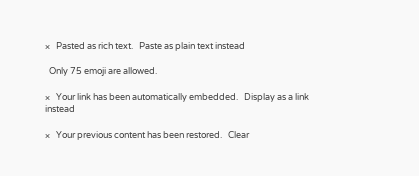×   Pasted as rich text.   Paste as plain text instead

  Only 75 emoji are allowed.

×   Your link has been automatically embedded.   Display as a link instead

×   Your previous content has been restored.   Clear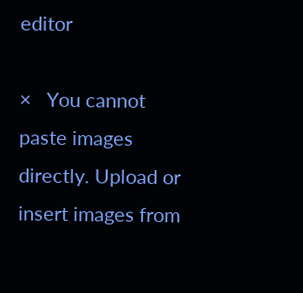editor

×   You cannot paste images directly. Upload or insert images from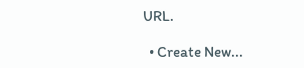URL.

  • Create New...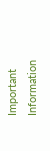Important Information